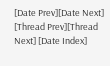[Date Prev][Date Next] [Thread Prev][Thread Next] [Date Index]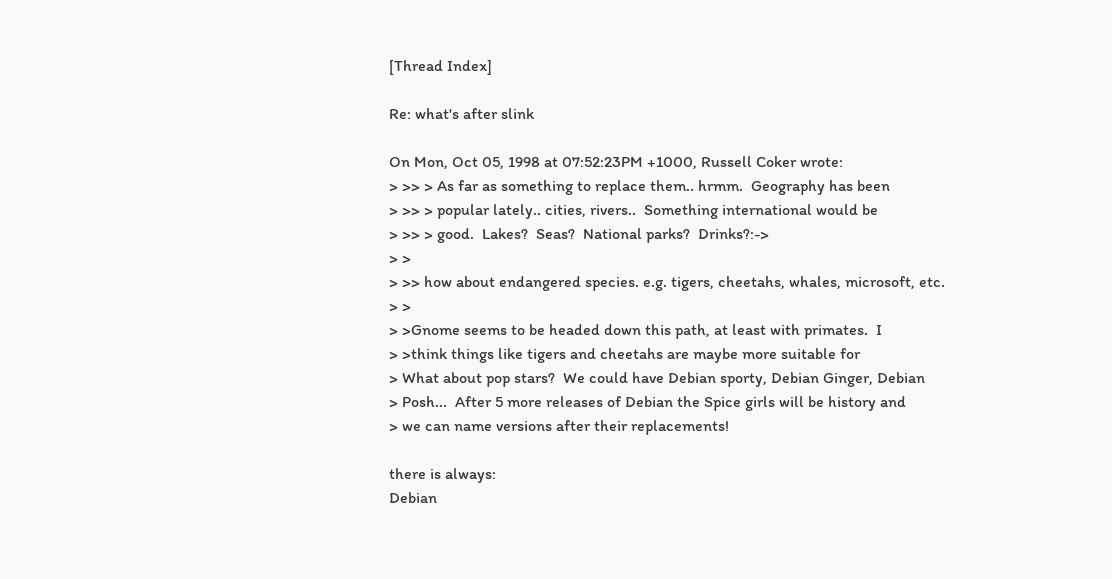[Thread Index]

Re: what's after slink

On Mon, Oct 05, 1998 at 07:52:23PM +1000, Russell Coker wrote:
> >> > As far as something to replace them.. hrmm.  Geography has been
> >> > popular lately.. cities, rivers..  Something international would be
> >> > good.  Lakes?  Seas?  National parks?  Drinks?:->
> >
> >> how about endangered species. e.g. tigers, cheetahs, whales, microsoft, etc.
> >
> >Gnome seems to be headed down this path, at least with primates.  I
> >think things like tigers and cheetahs are maybe more suitable for
> What about pop stars?  We could have Debian sporty, Debian Ginger, Debian
> Posh...  After 5 more releases of Debian the Spice girls will be history and
> we can name versions after their replacements!

there is always:
Debian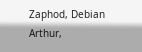Zaphod, Debian Arthur,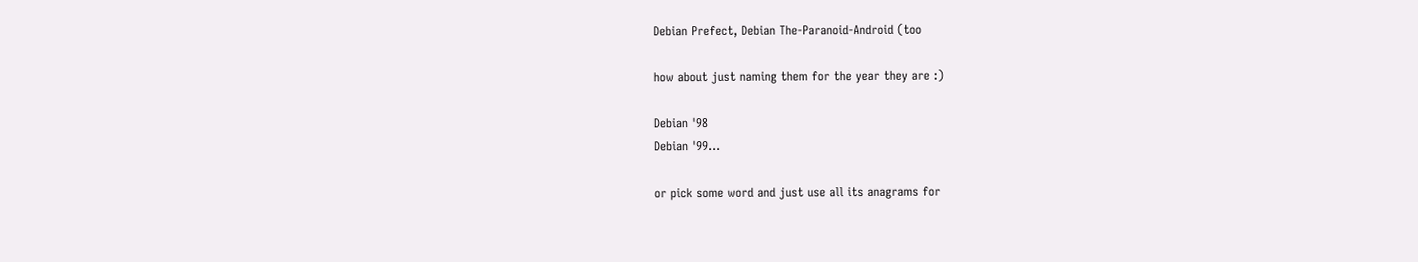Debian Prefect, Debian The-Paranoid-Android (too

how about just naming them for the year they are :)

Debian '98
Debian '99...

or pick some word and just use all its anagrams for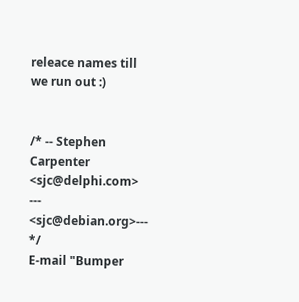releace names till
we run out :)


/* -- Stephen Carpenter <sjc@delphi.com> --- <sjc@debian.org>--- */
E-mail "Bumper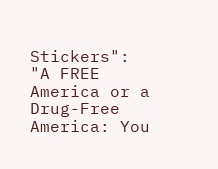Stickers":
"A FREE America or a Drug-Free America: You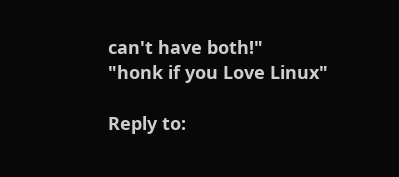can't have both!"
"honk if you Love Linux"

Reply to: